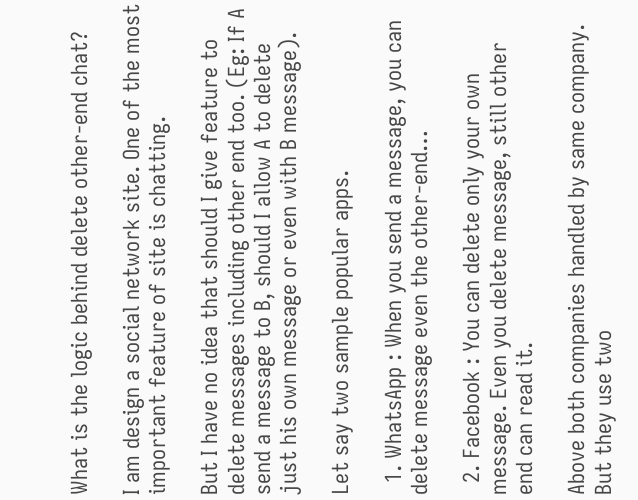What is the logic behind delete other-end chat?

I am design a social network site. One of the most important feature of site is chatting.

But I have no idea that should I give feature to delete messages including other end too. (Eg: If A send a message to B, should I allow A to delete just his own message or even with B message).

Let say two sample popular apps.

  1. WhatsApp : When you send a message, you can delete message even the other-end…

  2. Facebook : You can delete only your own message. Even you delete message, still other end can read it.

Above both companies handled by same company. But they use two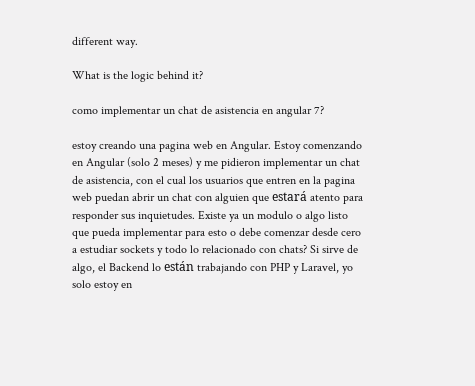different way.

What is the logic behind it?

como implementar un chat de asistencia en angular 7?

estoy creando una pagina web en Angular. Estoy comenzando en Angular (solo 2 meses) y me pidieron implementar un chat de asistencia, con el cual los usuarios que entren en la pagina web puedan abrir un chat con alguien que estará atento para responder sus inquietudes. Existe ya un modulo o algo listo que pueda implementar para esto o debe comenzar desde cero a estudiar sockets y todo lo relacionado con chats? Si sirve de algo, el Backend lo están trabajando con PHP y Laravel, yo solo estoy en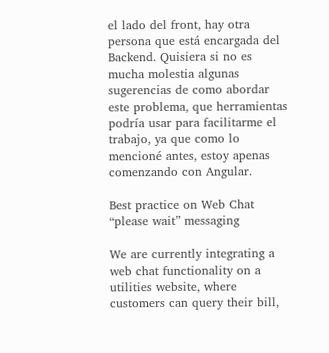el lado del front, hay otra persona que está encargada del Backend. Quisiera si no es mucha molestia algunas sugerencias de como abordar este problema, que herramientas podría usar para facilitarme el trabajo, ya que como lo mencioné antes, estoy apenas comenzando con Angular.

Best practice on Web Chat “please wait” messaging

We are currently integrating a web chat functionality on a utilities website, where customers can query their bill,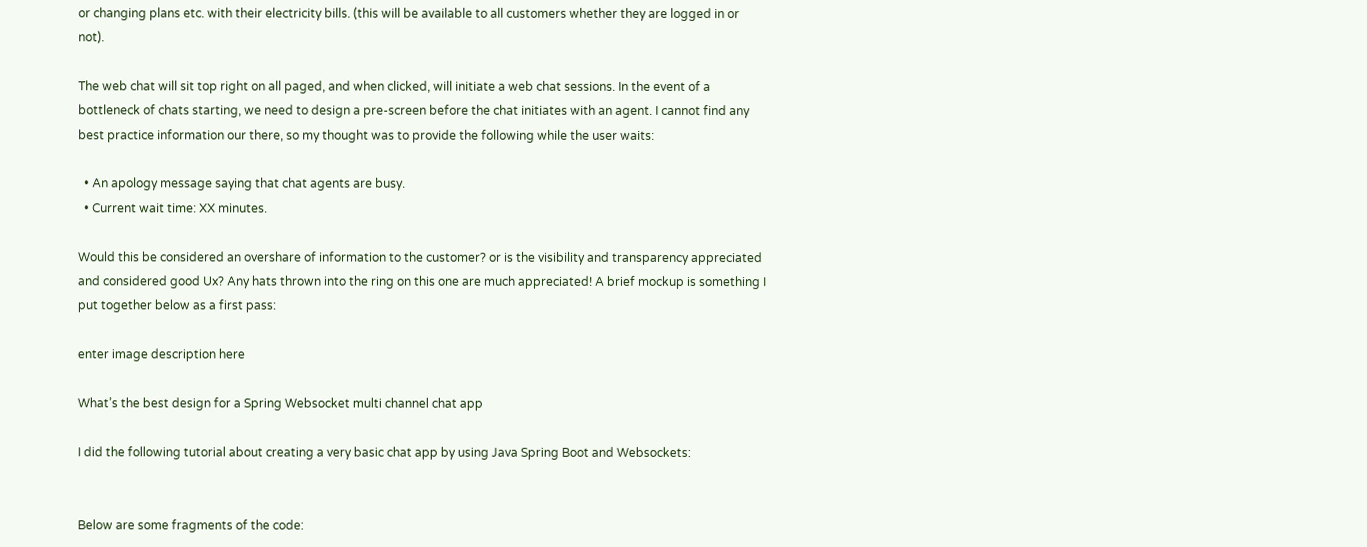or changing plans etc. with their electricity bills. (this will be available to all customers whether they are logged in or not).

The web chat will sit top right on all paged, and when clicked, will initiate a web chat sessions. In the event of a bottleneck of chats starting, we need to design a pre-screen before the chat initiates with an agent. I cannot find any best practice information our there, so my thought was to provide the following while the user waits:

  • An apology message saying that chat agents are busy.
  • Current wait time: XX minutes.

Would this be considered an overshare of information to the customer? or is the visibility and transparency appreciated and considered good Ux? Any hats thrown into the ring on this one are much appreciated! A brief mockup is something I put together below as a first pass:

enter image description here

What’s the best design for a Spring Websocket multi channel chat app

I did the following tutorial about creating a very basic chat app by using Java Spring Boot and Websockets:


Below are some fragments of the code: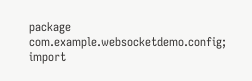package com.example.websocketdemo.config;  import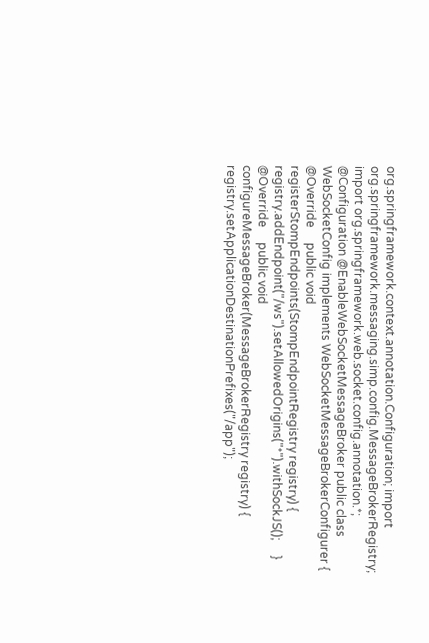org.springframework.context.annotation.Configuration; import org.springframework.messaging.simp.config.MessageBrokerRegistry; import org.springframework.web.socket.config.annotation.*;  @Configuration @EnableWebSocketMessageBroker public class WebSocketConfig implements WebSocketMessageBrokerConfigurer {      @Override     public void registerStompEndpoints(StompEndpointRegistry registry) {         registry.addEndpoint("/ws").setAllowedOrigins("*").withSockJS();     }      @Override     public void configureMessageBroker(MessageBrokerRegistry registry) {         registry.setApplicationDestinationPrefixes("/app");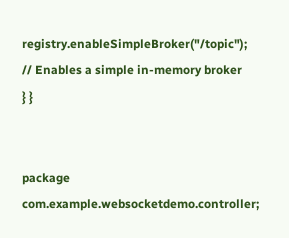registry.enableSimpleBroker("/topic");   // Enables a simple in-memory broker     } }


package com.example.websocketdemo.controller;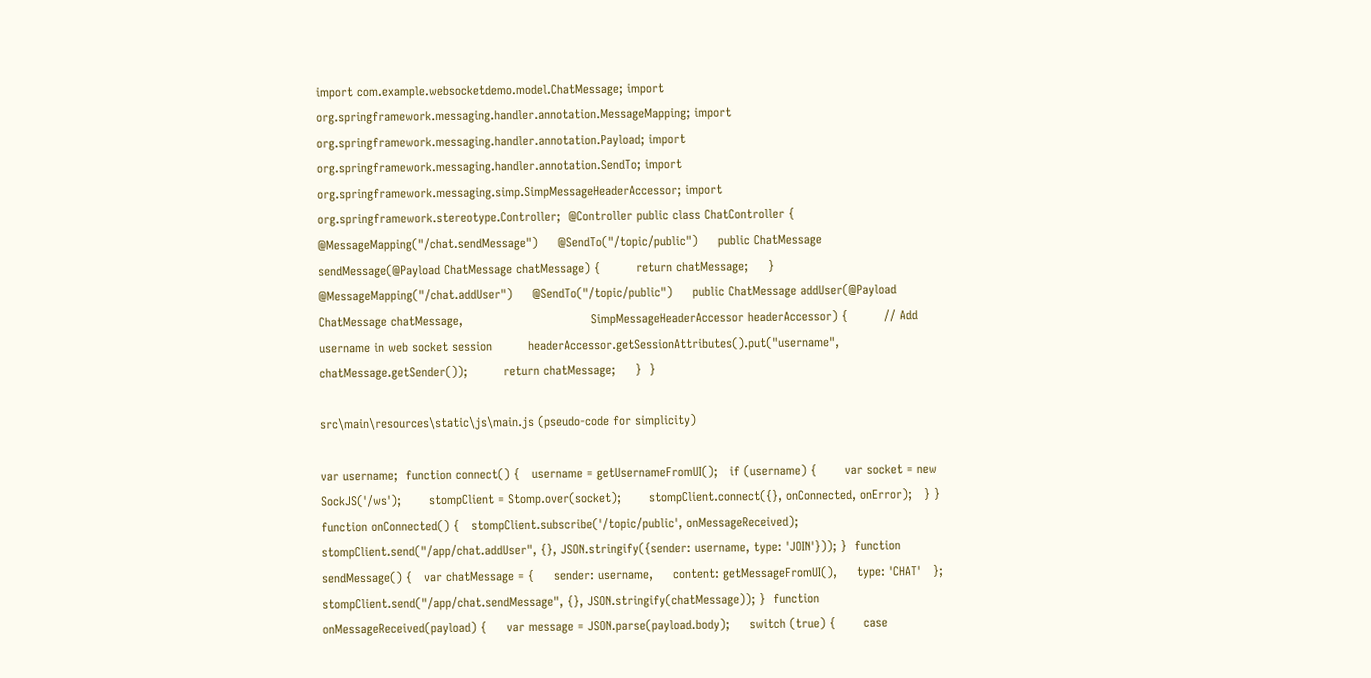import com.example.websocketdemo.model.ChatMessage; import org.springframework.messaging.handler.annotation.MessageMapping; import org.springframework.messaging.handler.annotation.Payload; import org.springframework.messaging.handler.annotation.SendTo; import org.springframework.messaging.simp.SimpMessageHeaderAccessor; import org.springframework.stereotype.Controller;  @Controller public class ChatController {      @MessageMapping("/chat.sendMessage")     @SendTo("/topic/public")     public ChatMessage sendMessage(@Payload ChatMessage chatMessage) {         return chatMessage;     }      @MessageMapping("/chat.addUser")     @SendTo("/topic/public")     public ChatMessage addUser(@Payload ChatMessage chatMessage,                                SimpMessageHeaderAccessor headerAccessor) {         // Add username in web socket session         headerAccessor.getSessionAttributes().put("username", chatMessage.getSender());         return chatMessage;     }  }

src\main\resources\static\js\main.js (pseudo-code for simplicity)

var username;  function connect() {   username = getUsernameFromUI();   if (username) {       var socket = new SockJS('/ws');       stompClient = Stomp.over(socket);       stompClient.connect({}, onConnected, onError);   } }  function onConnected() {   stompClient.subscribe('/topic/public', onMessageReceived);   stompClient.send("/app/chat.addUser", {}, JSON.stringify({sender: username, type: 'JOIN'})); }  function sendMessage() {   var chatMessage = {     sender: username,     content: getMessageFromUI(),     type: 'CHAT'   };   stompClient.send("/app/chat.sendMessage", {}, JSON.stringify(chatMessage)); }  function onMessageReceived(payload) {     var message = JSON.parse(payload.body);     switch (true) {       case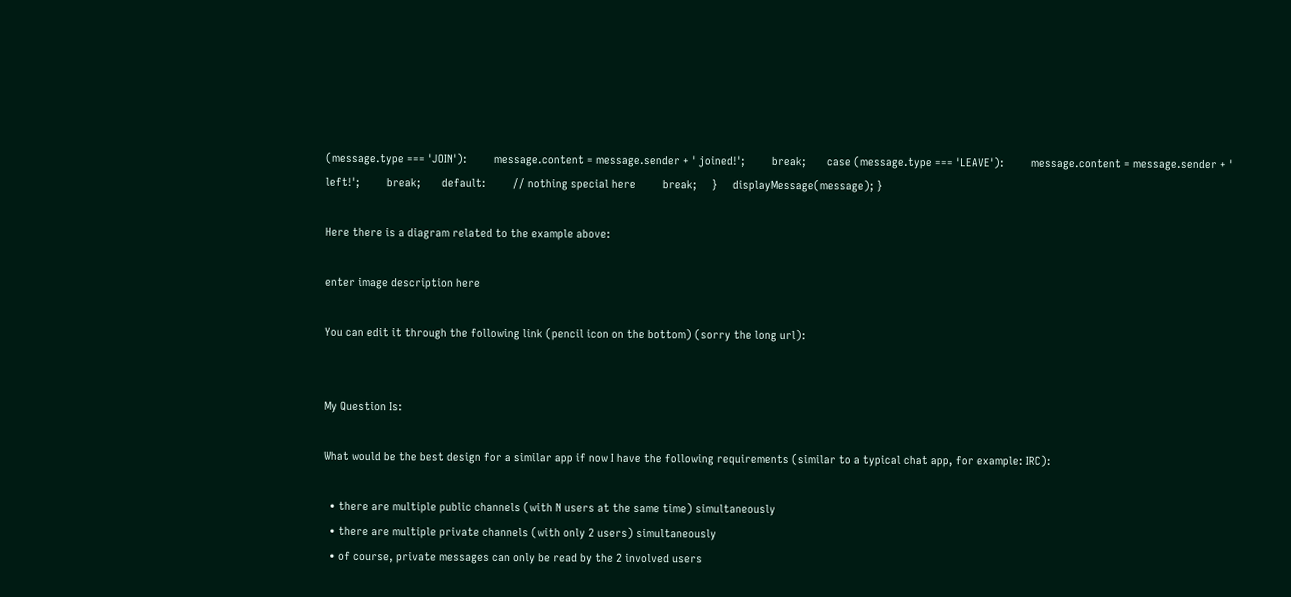(message.type === 'JOIN'):         message.content = message.sender + ' joined!';         break;       case (message.type === 'LEAVE'):         message.content = message.sender + ' left!';         break;       default:         // nothing special here         break;     }     displayMessage(message); }

Here there is a diagram related to the example above:

enter image description here

You can edit it through the following link (pencil icon on the bottom) (sorry the long url):


My Question Is:

What would be the best design for a similar app if now I have the following requirements (similar to a typical chat app, for example: IRC):

  • there are multiple public channels (with N users at the same time) simultaneously
  • there are multiple private channels (with only 2 users) simultaneously
  • of course, private messages can only be read by the 2 involved users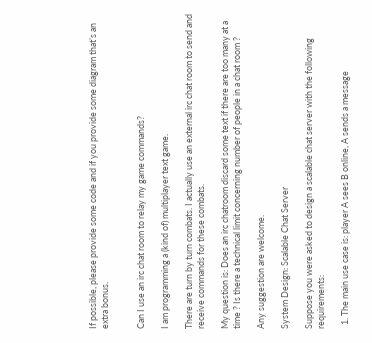If possible, please provide some code and if you provide some diagram that’s an extra bonus.


Can I use an irc chat room to relay my game commands?

I am programming a (kind of) multiplayer text game.

There are turn by turn combats. I actually use an external irc chat room to send and receive commands for these combats.

My question is: Does an irc chatroom discard some text if there are too many at a time ? Is there a technical limit concerning number of people in a chat room ?

Any suggestion are welcome.

System Design: Scalable Chat Server

Suppose you were asked to design a scalable chat server with the following requirements:

  1. The main use case is: player A sees B online, A sends a message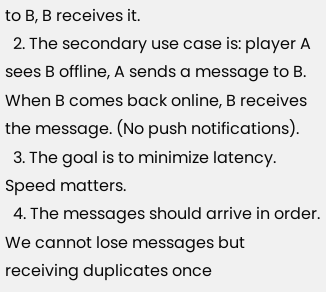to B, B receives it.
  2. The secondary use case is: player A sees B offline, A sends a message to B. When B comes back online, B receives the message. (No push notifications).
  3. The goal is to minimize latency. Speed matters.
  4. The messages should arrive in order. We cannot lose messages but receiving duplicates once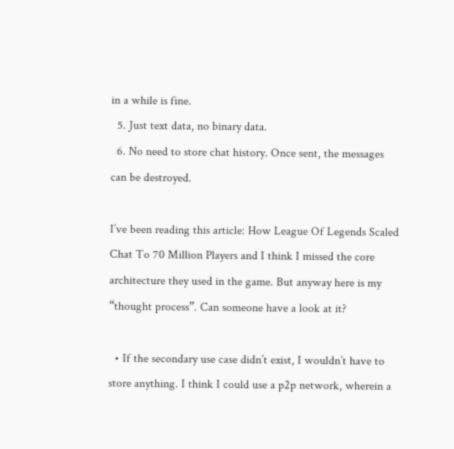in a while is fine.
  5. Just text data, no binary data.
  6. No need to store chat history. Once sent, the messages can be destroyed.

I’ve been reading this article: How League Of Legends Scaled Chat To 70 Million Players and I think I missed the core architecture they used in the game. But anyway here is my “thought process”. Can someone have a look at it?

  • If the secondary use case didn’t exist, I wouldn’t have to store anything. I think I could use a p2p network, wherein a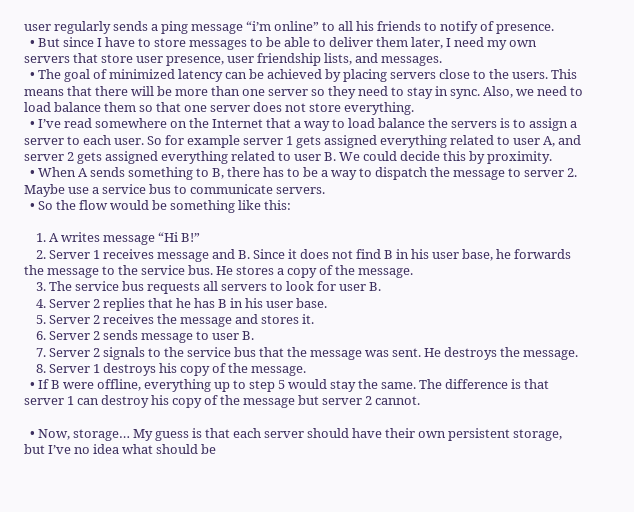user regularly sends a ping message “i’m online” to all his friends to notify of presence.
  • But since I have to store messages to be able to deliver them later, I need my own servers that store user presence, user friendship lists, and messages.
  • The goal of minimized latency can be achieved by placing servers close to the users. This means that there will be more than one server so they need to stay in sync. Also, we need to load balance them so that one server does not store everything.
  • I’ve read somewhere on the Internet that a way to load balance the servers is to assign a server to each user. So for example server 1 gets assigned everything related to user A, and server 2 gets assigned everything related to user B. We could decide this by proximity.
  • When A sends something to B, there has to be a way to dispatch the message to server 2. Maybe use a service bus to communicate servers.
  • So the flow would be something like this:

    1. A writes message “Hi B!”
    2. Server 1 receives message and B. Since it does not find B in his user base, he forwards the message to the service bus. He stores a copy of the message.
    3. The service bus requests all servers to look for user B.
    4. Server 2 replies that he has B in his user base.
    5. Server 2 receives the message and stores it.
    6. Server 2 sends message to user B.
    7. Server 2 signals to the service bus that the message was sent. He destroys the message.
    8. Server 1 destroys his copy of the message.
  • If B were offline, everything up to step 5 would stay the same. The difference is that server 1 can destroy his copy of the message but server 2 cannot.

  • Now, storage… My guess is that each server should have their own persistent storage, but I’ve no idea what should be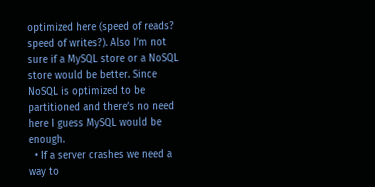optimized here (speed of reads? speed of writes?). Also I’m not sure if a MySQL store or a NoSQL store would be better. Since NoSQL is optimized to be partitioned and there’s no need here I guess MySQL would be enough.
  • If a server crashes we need a way to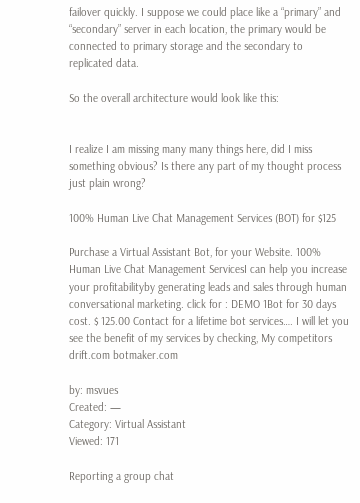failover quickly. I suppose we could place like a “primary” and “secondary” server in each location, the primary would be connected to primary storage and the secondary to replicated data.

So the overall architecture would look like this:


I realize I am missing many many things here, did I miss something obvious? Is there any part of my thought process just plain wrong?

100% Human Live Chat Management Services (BOT) for $125

Purchase a Virtual Assistant Bot, for your Website. 100% Human Live Chat Management ServicesI can help you increase your profitabilityby generating leads and sales through human conversational marketing. click for : DEMO 1Bot for 30 days cost. $ 125.00 Contact for a lifetime bot services…. I will let you see the benefit of my services by checking, My competitors drift.com botmaker.com

by: msvues
Created: —
Category: Virtual Assistant
Viewed: 171

Reporting a group chat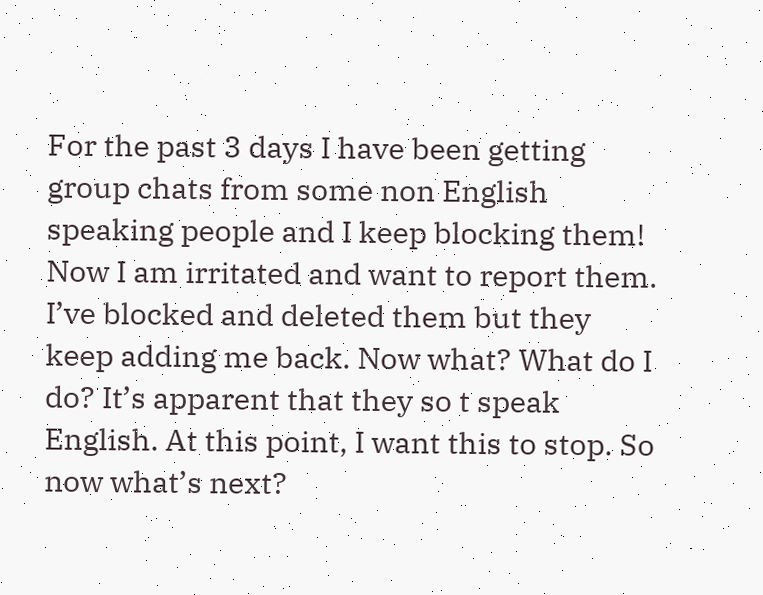For the past 3 days I have been getting group chats from some non English speaking people and I keep blocking them! Now I am irritated and want to report them. I’ve blocked and deleted them but they keep adding me back. Now what? What do I do? It’s apparent that they so t speak English. At this point, I want this to stop. So now what’s next?